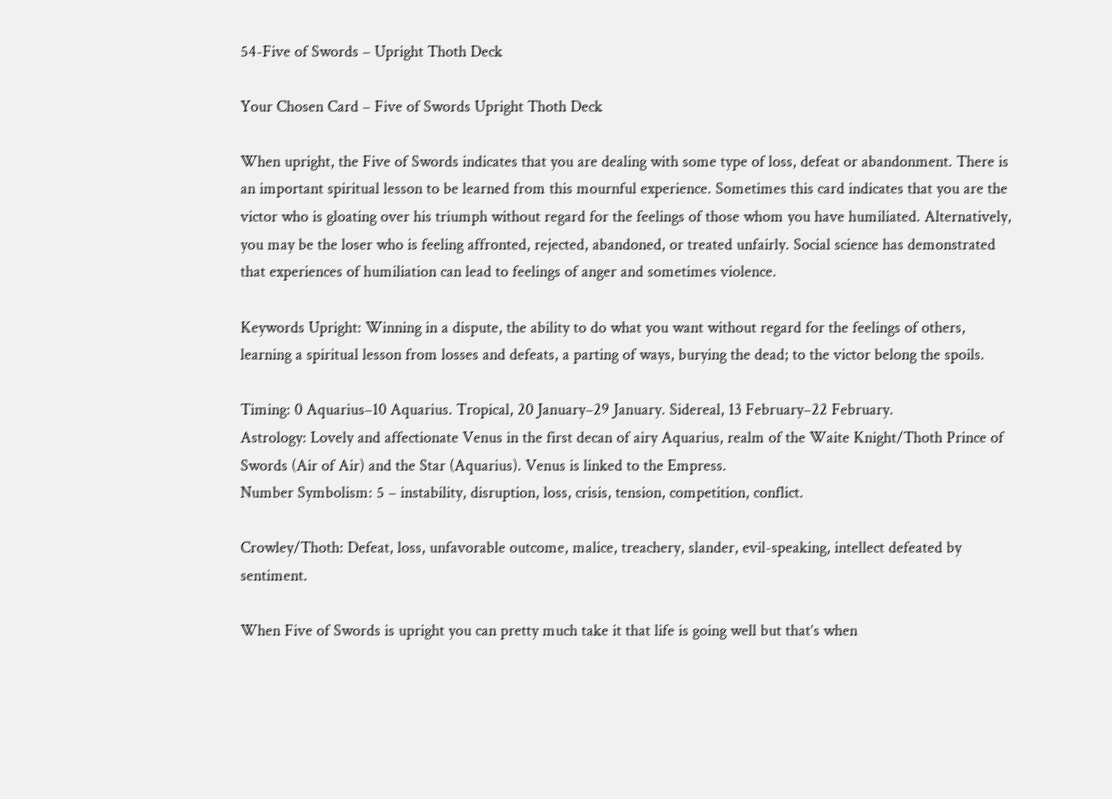54-Five of Swords – Upright Thoth Deck

Your Chosen Card – Five of Swords Upright Thoth Deck

When upright, the Five of Swords indicates that you are dealing with some type of loss, defeat or abandonment. There is an important spiritual lesson to be learned from this mournful experience. Sometimes this card indicates that you are the victor who is gloating over his triumph without regard for the feelings of those whom you have humiliated. Alternatively, you may be the loser who is feeling affronted, rejected, abandoned, or treated unfairly. Social science has demonstrated that experiences of humiliation can lead to feelings of anger and sometimes violence.

Keywords Upright: Winning in a dispute, the ability to do what you want without regard for the feelings of others, learning a spiritual lesson from losses and defeats, a parting of ways, burying the dead; to the victor belong the spoils.

Timing: 0 Aquarius–10 Aquarius. Tropical, 20 January–29 January. Sidereal, 13 February–22 February.
Astrology: Lovely and affectionate Venus in the first decan of airy Aquarius, realm of the Waite Knight/Thoth Prince of Swords (Air of Air) and the Star (Aquarius). Venus is linked to the Empress.
Number Symbolism: 5 – instability, disruption, loss, crisis, tension, competition, conflict.

Crowley/Thoth: Defeat, loss, unfavorable outcome, malice, treachery, slander, evil-speaking, intellect defeated by sentiment.

When Five of Swords is upright you can pretty much take it that life is going well but that’s when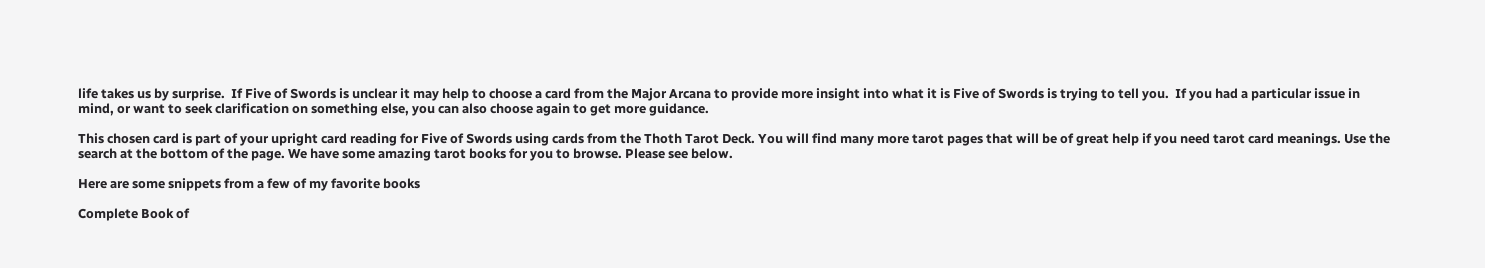life takes us by surprise.  If Five of Swords is unclear it may help to choose a card from the Major Arcana to provide more insight into what it is Five of Swords is trying to tell you.  If you had a particular issue in  mind, or want to seek clarification on something else, you can also choose again to get more guidance.

This chosen card is part of your upright card reading for Five of Swords using cards from the Thoth Tarot Deck. You will find many more tarot pages that will be of great help if you need tarot card meanings. Use the search at the bottom of the page. We have some amazing tarot books for you to browse. Please see below.

Here are some snippets from a few of my favorite books

Complete Book of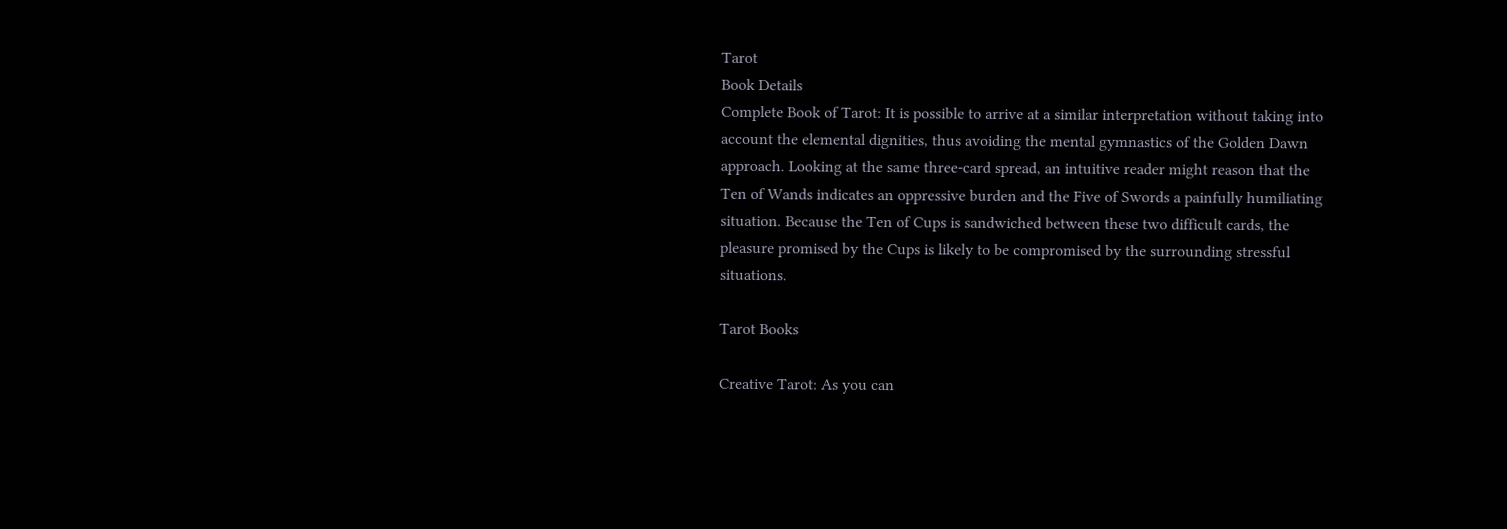Tarot
Book Details
Complete Book of Tarot: It is possible to arrive at a similar interpretation without taking into account the elemental dignities, thus avoiding the mental gymnastics of the Golden Dawn approach. Looking at the same three-card spread, an intuitive reader might reason that the Ten of Wands indicates an oppressive burden and the Five of Swords a painfully humiliating situation. Because the Ten of Cups is sandwiched between these two difficult cards, the pleasure promised by the Cups is likely to be compromised by the surrounding stressful situations.

Tarot Books

Creative Tarot: As you can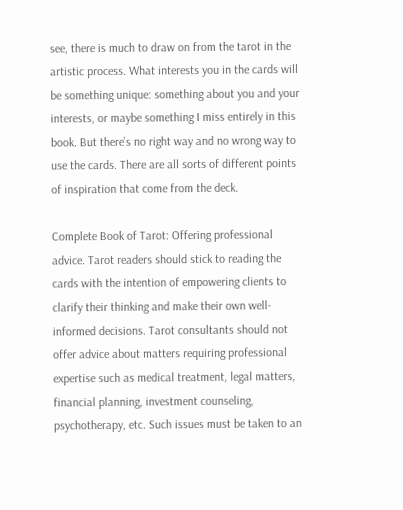see, there is much to draw on from the tarot in the artistic process. What interests you in the cards will be something unique: something about you and your interests, or maybe something I miss entirely in this book. But there’s no right way and no wrong way to use the cards. There are all sorts of different points of inspiration that come from the deck.

Complete Book of Tarot: Offering professional advice. Tarot readers should stick to reading the cards with the intention of empowering clients to clarify their thinking and make their own well-informed decisions. Tarot consultants should not offer advice about matters requiring professional expertise such as medical treatment, legal matters, financial planning, investment counseling, psychotherapy, etc. Such issues must be taken to an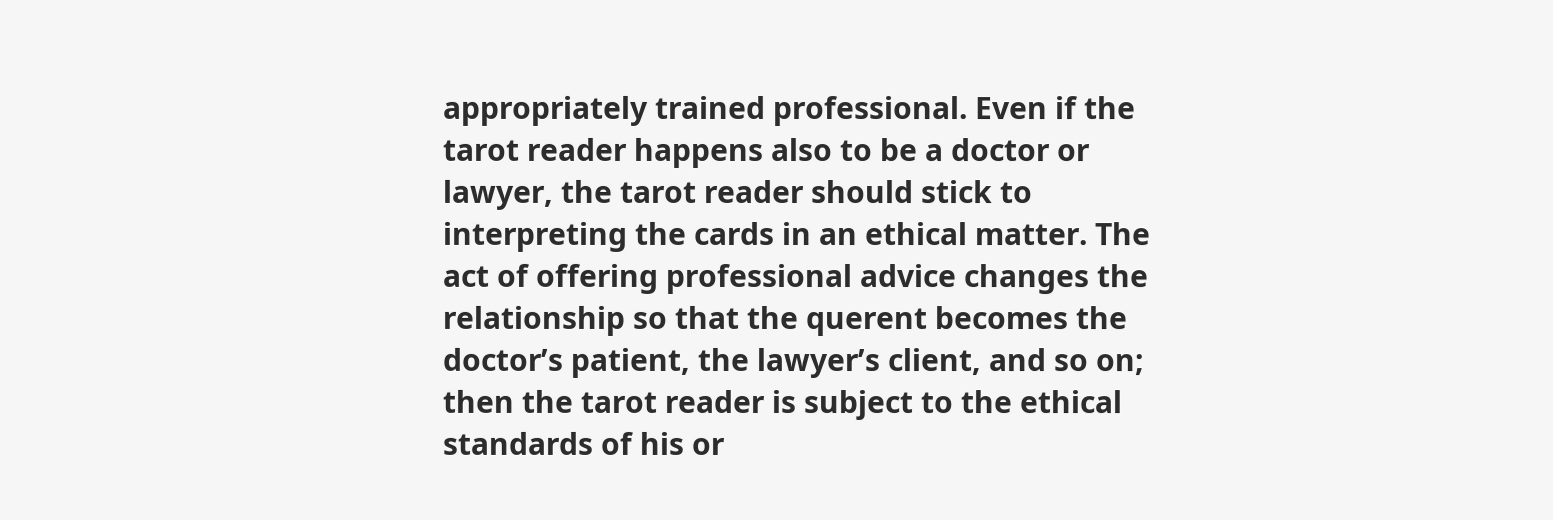appropriately trained professional. Even if the tarot reader happens also to be a doctor or lawyer, the tarot reader should stick to interpreting the cards in an ethical matter. The act of offering professional advice changes the relationship so that the querent becomes the doctor’s patient, the lawyer’s client, and so on; then the tarot reader is subject to the ethical standards of his or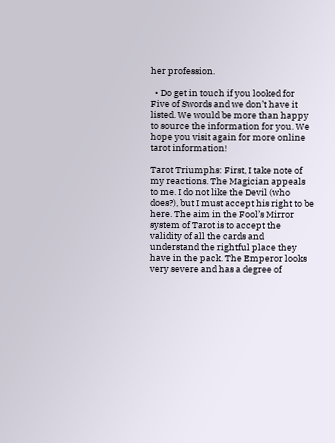her profession.

  • Do get in touch if you looked for Five of Swords and we don’t have it listed. We would be more than happy to source the information for you. We hope you visit again for more online tarot information!

Tarot Triumphs: First, I take note of my reactions. The Magician appeals to me. I do not like the Devil (who does?), but I must accept his right to be here. The aim in the Fool’s Mirror system of Tarot is to accept the validity of all the cards and understand the rightful place they have in the pack. The Emperor looks very severe and has a degree of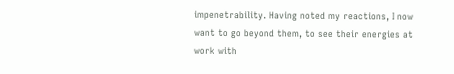impenetrability. Having noted my reactions, I now want to go beyond them, to see their energies at work with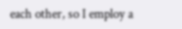each other, so I employ a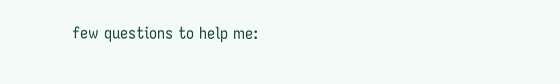few questions to help me: